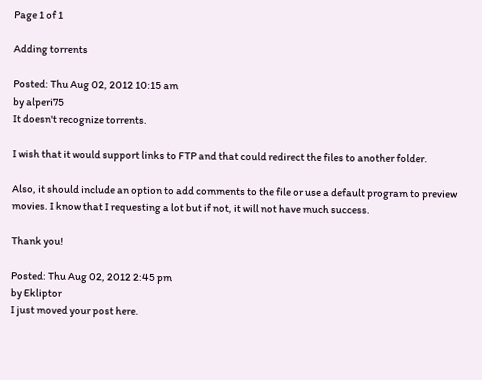Page 1 of 1

Adding torrents

Posted: Thu Aug 02, 2012 10:15 am
by alperi75
It doesn't recognize torrents.

I wish that it would support links to FTP and that could redirect the files to another folder.

Also, it should include an option to add comments to the file or use a default program to preview movies. I know that I requesting a lot but if not, it will not have much success.

Thank you!

Posted: Thu Aug 02, 2012 2:45 pm
by Ekliptor
I just moved your post here.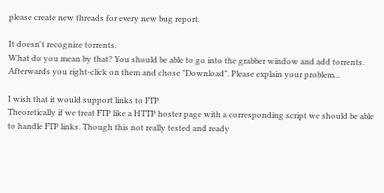please create new threads for every new bug report.

It doesn't recognize torrents.
What do you mean by that? You should be able to go into the grabber window and add torrents. Afterwards you right-click on them and chose "Download". Please explain your problem...

I wish that it would support links to FTP
Theoretically if we treat FTP like a HTTP hoster page with a corresponding script we should be able to handle FTP links. Though this not really tested and ready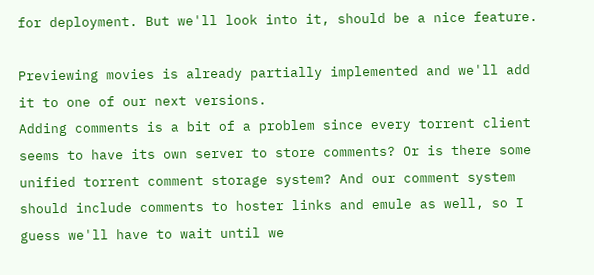for deployment. But we'll look into it, should be a nice feature.

Previewing movies is already partially implemented and we'll add it to one of our next versions.
Adding comments is a bit of a problem since every torrent client seems to have its own server to store comments? Or is there some unified torrent comment storage system? And our comment system should include comments to hoster links and emule as well, so I guess we'll have to wait until we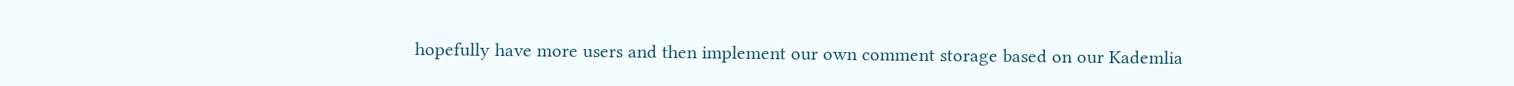hopefully have more users and then implement our own comment storage based on our Kademlia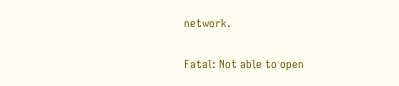network.

Fatal: Not able to open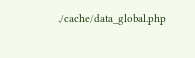./cache/data_global.php